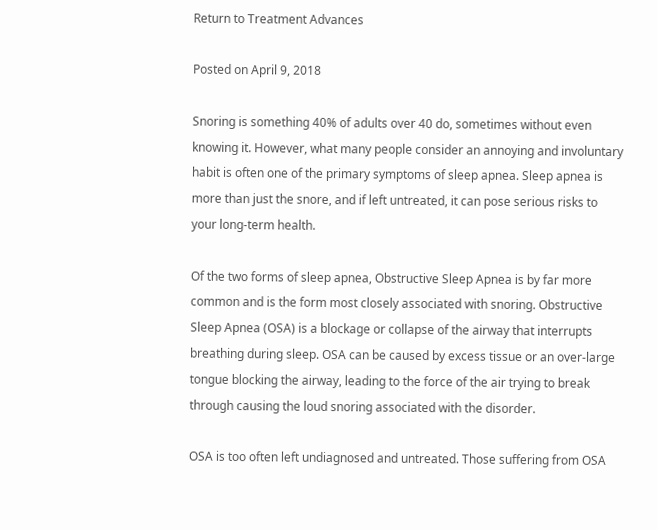Return to Treatment Advances

Posted on April 9, 2018

Snoring is something 40% of adults over 40 do, sometimes without even knowing it. However, what many people consider an annoying and involuntary habit is often one of the primary symptoms of sleep apnea. Sleep apnea is more than just the snore, and if left untreated, it can pose serious risks to your long-term health.

Of the two forms of sleep apnea, Obstructive Sleep Apnea is by far more common and is the form most closely associated with snoring. Obstructive Sleep Apnea (OSA) is a blockage or collapse of the airway that interrupts breathing during sleep. OSA can be caused by excess tissue or an over-large tongue blocking the airway, leading to the force of the air trying to break through causing the loud snoring associated with the disorder.

OSA is too often left undiagnosed and untreated. Those suffering from OSA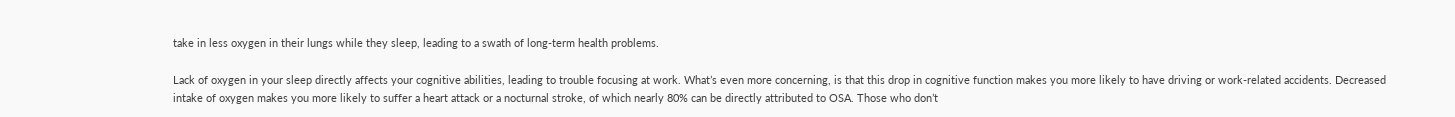take in less oxygen in their lungs while they sleep, leading to a swath of long-term health problems.

Lack of oxygen in your sleep directly affects your cognitive abilities, leading to trouble focusing at work. What’s even more concerning, is that this drop in cognitive function makes you more likely to have driving or work-related accidents. Decreased intake of oxygen makes you more likely to suffer a heart attack or a nocturnal stroke, of which nearly 80% can be directly attributed to OSA. Those who don’t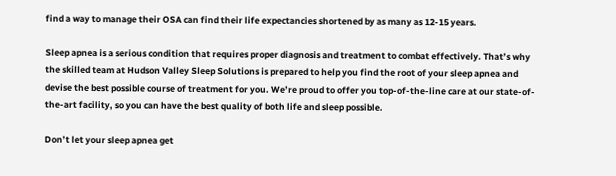find a way to manage their OSA can find their life expectancies shortened by as many as 12-15 years.

Sleep apnea is a serious condition that requires proper diagnosis and treatment to combat effectively. That’s why the skilled team at Hudson Valley Sleep Solutions is prepared to help you find the root of your sleep apnea and devise the best possible course of treatment for you. We’re proud to offer you top-of-the-line care at our state-of-the-art facility, so you can have the best quality of both life and sleep possible.

Don’t let your sleep apnea get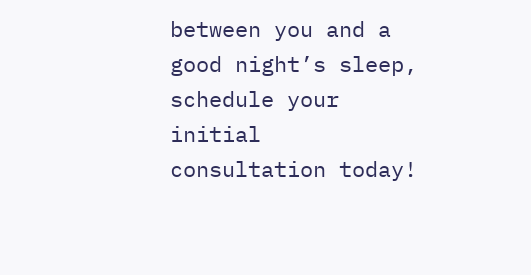between you and a good night’s sleep, schedule your initial consultation today!